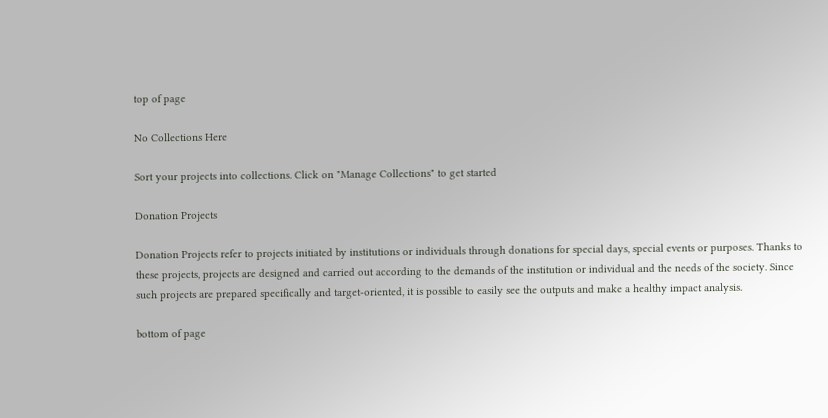top of page

No Collections Here

Sort your projects into collections. Click on "Manage Collections" to get started

Donation Projects

Donation Projects refer to projects initiated by institutions or individuals through donations for special days, special events or purposes. Thanks to these projects, projects are designed and carried out according to the demands of the institution or individual and the needs of the society. Since such projects are prepared specifically and target-oriented, it is possible to easily see the outputs and make a healthy impact analysis.

bottom of page